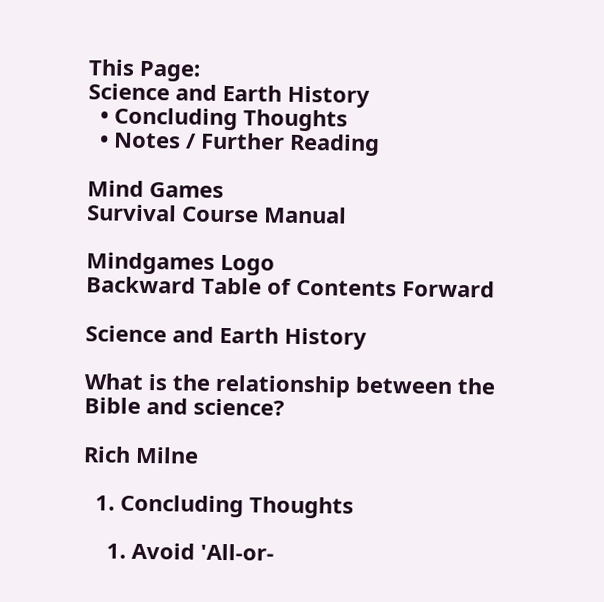This Page:
Science and Earth History
  • Concluding Thoughts
  • Notes / Further Reading

Mind Games
Survival Course Manual

Mindgames Logo
Backward Table of Contents Forward

Science and Earth History

What is the relationship between the Bible and science?

Rich Milne

  1. Concluding Thoughts

    1. Avoid 'All-or-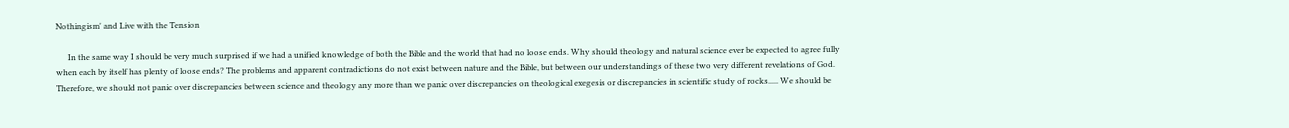Nothingism' and Live with the Tension

      In the same way I should be very much surprised if we had a unified knowledge of both the Bible and the world that had no loose ends. Why should theology and natural science ever be expected to agree fully when each by itself has plenty of loose ends? The problems and apparent contradictions do not exist between nature and the Bible, but between our understandings of these two very different revelations of God. Therefore, we should not panic over discrepancies between science and theology any more than we panic over discrepancies on theological exegesis or discrepancies in scientific study of rocks..... We should be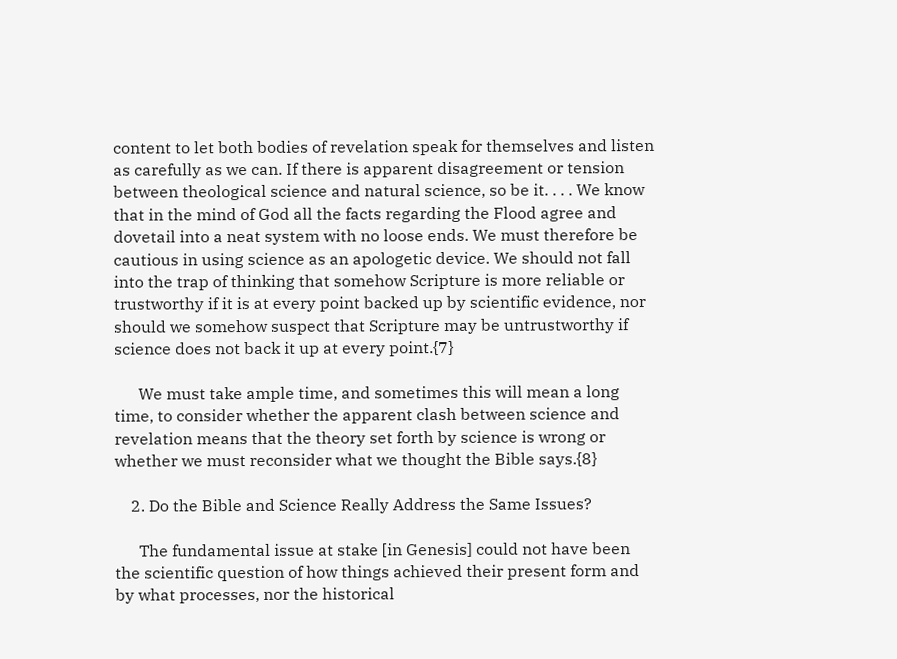content to let both bodies of revelation speak for themselves and listen as carefully as we can. If there is apparent disagreement or tension between theological science and natural science, so be it. . . . We know that in the mind of God all the facts regarding the Flood agree and dovetail into a neat system with no loose ends. We must therefore be cautious in using science as an apologetic device. We should not fall into the trap of thinking that somehow Scripture is more reliable or trustworthy if it is at every point backed up by scientific evidence, nor should we somehow suspect that Scripture may be untrustworthy if science does not back it up at every point.{7}

      We must take ample time, and sometimes this will mean a long time, to consider whether the apparent clash between science and revelation means that the theory set forth by science is wrong or whether we must reconsider what we thought the Bible says.{8}

    2. Do the Bible and Science Really Address the Same Issues?

      The fundamental issue at stake [in Genesis] could not have been the scientific question of how things achieved their present form and by what processes, nor the historical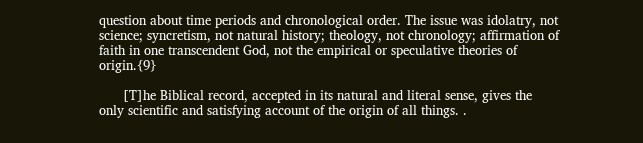question about time periods and chronological order. The issue was idolatry, not science; syncretism, not natural history; theology, not chronology; affirmation of faith in one transcendent God, not the empirical or speculative theories of origin.{9}

      [T]he Biblical record, accepted in its natural and literal sense, gives the only scientific and satisfying account of the origin of all things. .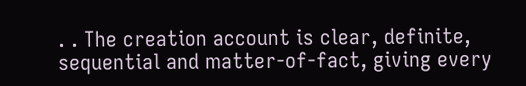. . The creation account is clear, definite, sequential and matter-of-fact, giving every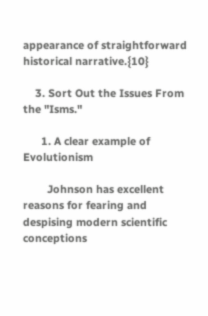appearance of straightforward historical narrative.{10}

    3. Sort Out the Issues From the "Isms."

      1. A clear example of Evolutionism

        Johnson has excellent reasons for fearing and despising modern scientific conceptions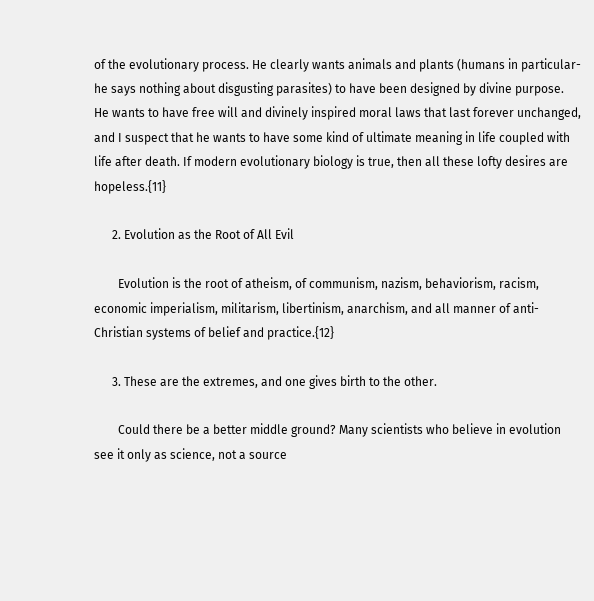of the evolutionary process. He clearly wants animals and plants (humans in particular-he says nothing about disgusting parasites) to have been designed by divine purpose. He wants to have free will and divinely inspired moral laws that last forever unchanged, and I suspect that he wants to have some kind of ultimate meaning in life coupled with life after death. If modern evolutionary biology is true, then all these lofty desires are hopeless.{11}

      2. Evolution as the Root of All Evil

        Evolution is the root of atheism, of communism, nazism, behaviorism, racism, economic imperialism, militarism, libertinism, anarchism, and all manner of anti- Christian systems of belief and practice.{12}

      3. These are the extremes, and one gives birth to the other.

        Could there be a better middle ground? Many scientists who believe in evolution see it only as science, not a source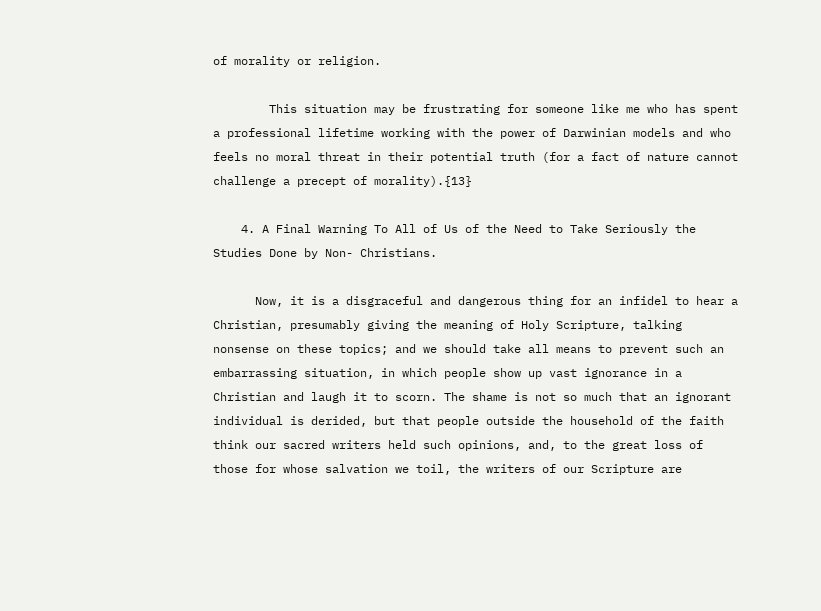of morality or religion.

        This situation may be frustrating for someone like me who has spent a professional lifetime working with the power of Darwinian models and who feels no moral threat in their potential truth (for a fact of nature cannot challenge a precept of morality).{13}

    4. A Final Warning To All of Us of the Need to Take Seriously the Studies Done by Non- Christians.

      Now, it is a disgraceful and dangerous thing for an infidel to hear a Christian, presumably giving the meaning of Holy Scripture, talking nonsense on these topics; and we should take all means to prevent such an embarrassing situation, in which people show up vast ignorance in a Christian and laugh it to scorn. The shame is not so much that an ignorant individual is derided, but that people outside the household of the faith think our sacred writers held such opinions, and, to the great loss of those for whose salvation we toil, the writers of our Scripture are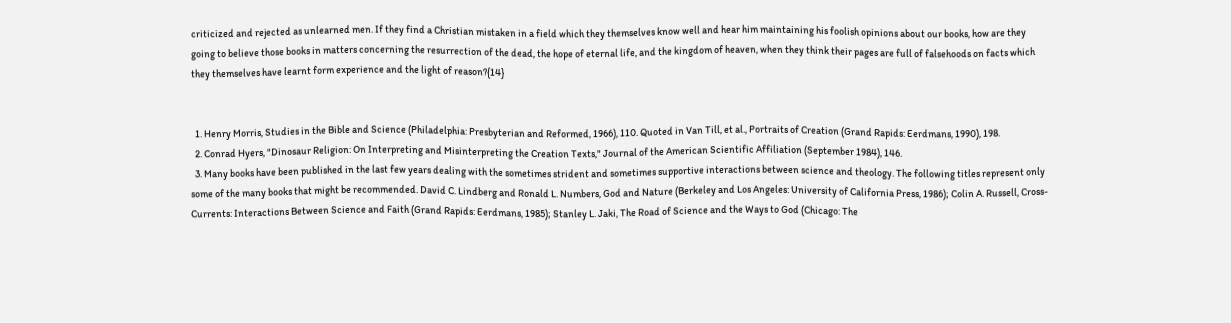criticized and rejected as unlearned men. If they find a Christian mistaken in a field which they themselves know well and hear him maintaining his foolish opinions about our books, how are they going to believe those books in matters concerning the resurrection of the dead, the hope of eternal life, and the kingdom of heaven, when they think their pages are full of falsehoods on facts which they themselves have learnt form experience and the light of reason?{14}


  1. Henry Morris, Studies in the Bible and Science (Philadelphia: Presbyterian and Reformed, 1966), 110. Quoted in Van Till, et al., Portraits of Creation (Grand Rapids: Eerdmans, 1990), 198.
  2. Conrad Hyers, "Dinosaur Religion: On Interpreting and Misinterpreting the Creation Texts," Journal of the American Scientific Affiliation (September 1984), 146.
  3. Many books have been published in the last few years dealing with the sometimes strident and sometimes supportive interactions between science and theology. The following titles represent only some of the many books that might be recommended. David C. Lindberg and Ronald L. Numbers, God and Nature (Berkeley and Los Angeles: University of California Press, 1986); Colin A. Russell, Cross-Currents: Interactions Between Science and Faith (Grand Rapids: Eerdmans, 1985); Stanley L. Jaki, The Road of Science and the Ways to God (Chicago: The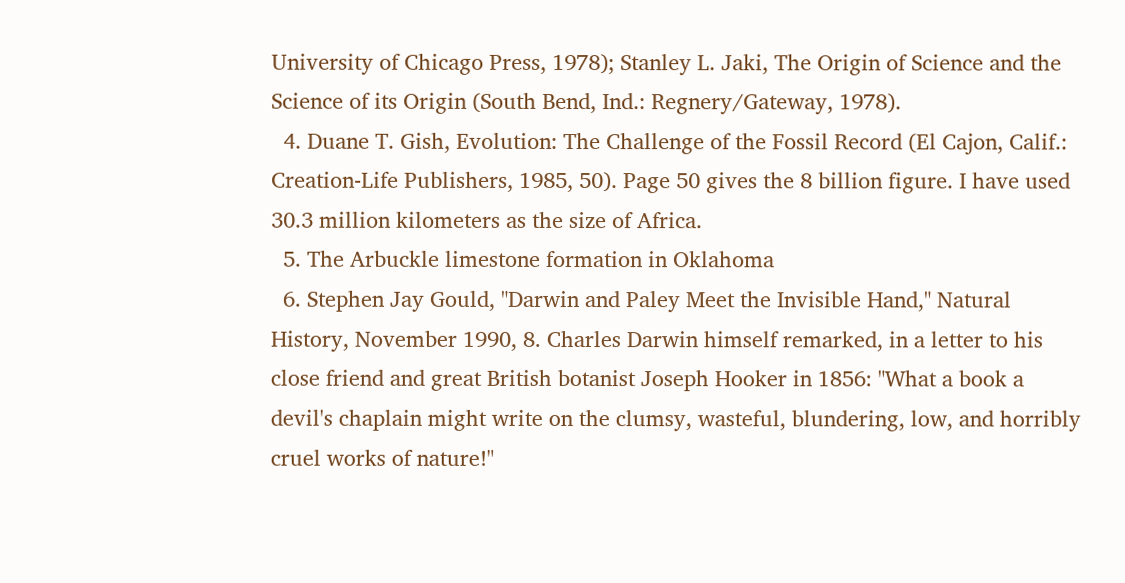University of Chicago Press, 1978); Stanley L. Jaki, The Origin of Science and the Science of its Origin (South Bend, Ind.: Regnery/Gateway, 1978).
  4. Duane T. Gish, Evolution: The Challenge of the Fossil Record (El Cajon, Calif.: Creation-Life Publishers, 1985, 50). Page 50 gives the 8 billion figure. I have used 30.3 million kilometers as the size of Africa.
  5. The Arbuckle limestone formation in Oklahoma
  6. Stephen Jay Gould, "Darwin and Paley Meet the Invisible Hand," Natural History, November 1990, 8. Charles Darwin himself remarked, in a letter to his close friend and great British botanist Joseph Hooker in 1856: "What a book a devil's chaplain might write on the clumsy, wasteful, blundering, low, and horribly cruel works of nature!"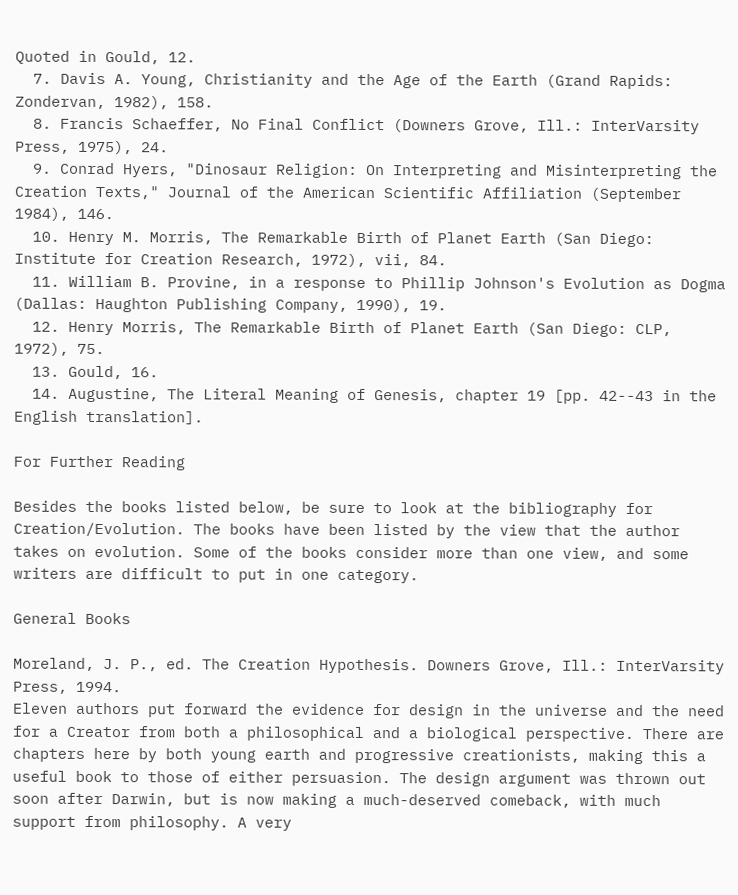Quoted in Gould, 12.
  7. Davis A. Young, Christianity and the Age of the Earth (Grand Rapids: Zondervan, 1982), 158.
  8. Francis Schaeffer, No Final Conflict (Downers Grove, Ill.: InterVarsity Press, 1975), 24.
  9. Conrad Hyers, "Dinosaur Religion: On Interpreting and Misinterpreting the Creation Texts," Journal of the American Scientific Affiliation (September 1984), 146.
  10. Henry M. Morris, The Remarkable Birth of Planet Earth (San Diego: Institute for Creation Research, 1972), vii, 84.
  11. William B. Provine, in a response to Phillip Johnson's Evolution as Dogma (Dallas: Haughton Publishing Company, 1990), 19.
  12. Henry Morris, The Remarkable Birth of Planet Earth (San Diego: CLP, 1972), 75.
  13. Gould, 16.
  14. Augustine, The Literal Meaning of Genesis, chapter 19 [pp. 42--43 in the English translation].

For Further Reading

Besides the books listed below, be sure to look at the bibliography for Creation/Evolution. The books have been listed by the view that the author takes on evolution. Some of the books consider more than one view, and some writers are difficult to put in one category.

General Books

Moreland, J. P., ed. The Creation Hypothesis. Downers Grove, Ill.: InterVarsity Press, 1994.
Eleven authors put forward the evidence for design in the universe and the need for a Creator from both a philosophical and a biological perspective. There are chapters here by both young earth and progressive creationists, making this a useful book to those of either persuasion. The design argument was thrown out soon after Darwin, but is now making a much-deserved comeback, with much support from philosophy. A very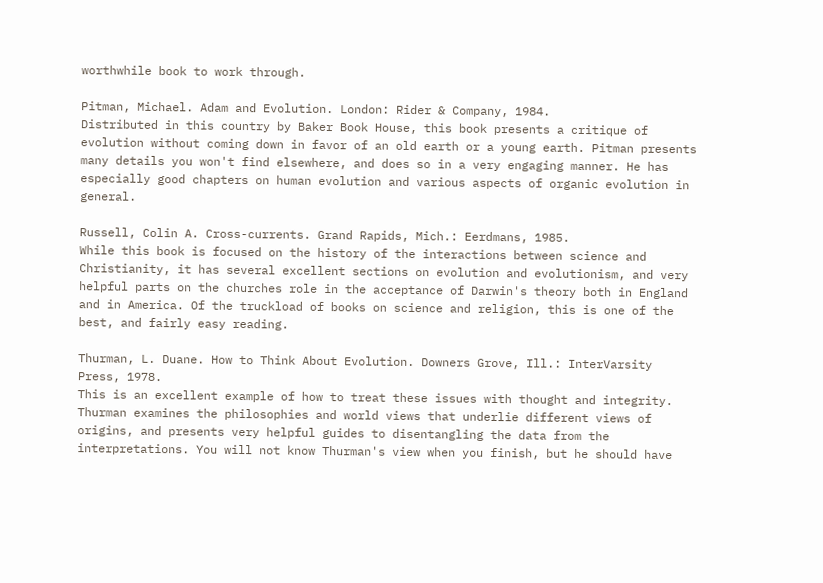worthwhile book to work through.

Pitman, Michael. Adam and Evolution. London: Rider & Company, 1984.
Distributed in this country by Baker Book House, this book presents a critique of evolution without coming down in favor of an old earth or a young earth. Pitman presents many details you won't find elsewhere, and does so in a very engaging manner. He has especially good chapters on human evolution and various aspects of organic evolution in general.

Russell, Colin A. Cross-currents. Grand Rapids, Mich.: Eerdmans, 1985.
While this book is focused on the history of the interactions between science and Christianity, it has several excellent sections on evolution and evolutionism, and very helpful parts on the churches role in the acceptance of Darwin's theory both in England and in America. Of the truckload of books on science and religion, this is one of the best, and fairly easy reading.

Thurman, L. Duane. How to Think About Evolution. Downers Grove, Ill.: InterVarsity Press, 1978.
This is an excellent example of how to treat these issues with thought and integrity. Thurman examines the philosophies and world views that underlie different views of origins, and presents very helpful guides to disentangling the data from the interpretations. You will not know Thurman's view when you finish, but he should have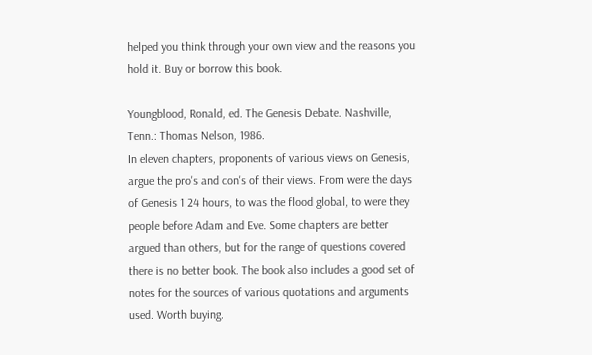helped you think through your own view and the reasons you hold it. Buy or borrow this book.

Youngblood, Ronald, ed. The Genesis Debate. Nashville, Tenn.: Thomas Nelson, 1986.
In eleven chapters, proponents of various views on Genesis, argue the pro's and con's of their views. From were the days of Genesis 1 24 hours, to was the flood global, to were they people before Adam and Eve. Some chapters are better argued than others, but for the range of questions covered there is no better book. The book also includes a good set of notes for the sources of various quotations and arguments used. Worth buying.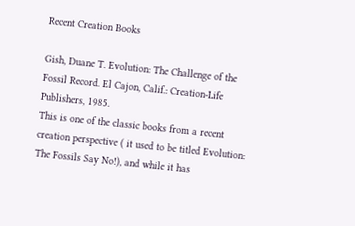Recent Creation Books

Gish, Duane T. Evolution: The Challenge of the Fossil Record. El Cajon, Calif.: Creation-Life Publishers, 1985.
This is one of the classic books from a recent creation perspective ( it used to be titled Evolution: The Fossils Say No!), and while it has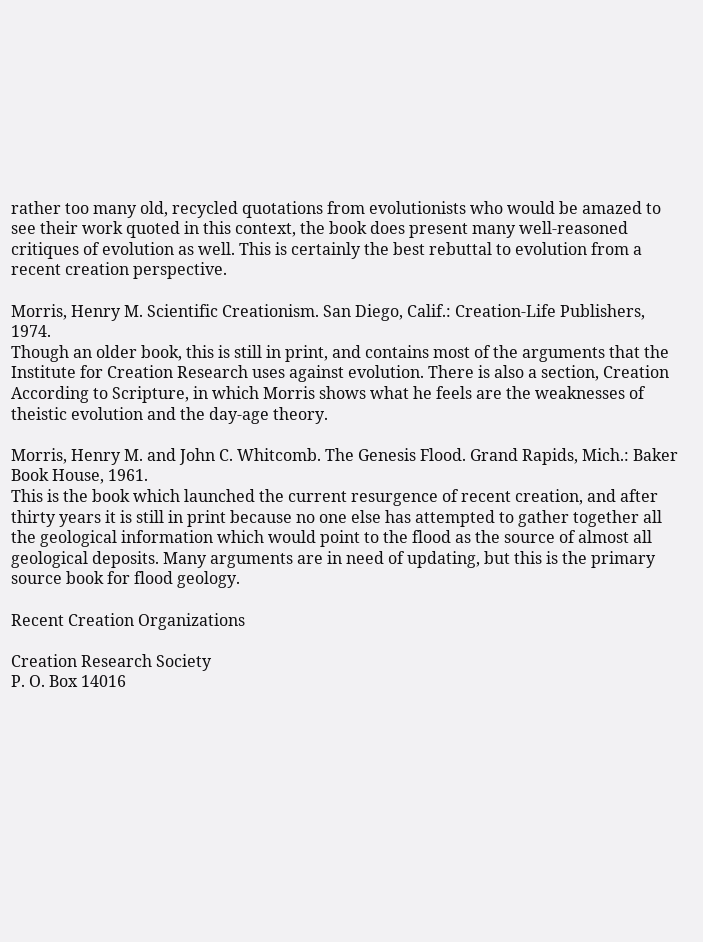rather too many old, recycled quotations from evolutionists who would be amazed to see their work quoted in this context, the book does present many well-reasoned critiques of evolution as well. This is certainly the best rebuttal to evolution from a recent creation perspective.

Morris, Henry M. Scientific Creationism. San Diego, Calif.: Creation-Life Publishers, 1974.
Though an older book, this is still in print, and contains most of the arguments that the Institute for Creation Research uses against evolution. There is also a section, Creation According to Scripture, in which Morris shows what he feels are the weaknesses of theistic evolution and the day-age theory.

Morris, Henry M. and John C. Whitcomb. The Genesis Flood. Grand Rapids, Mich.: Baker Book House, 1961.
This is the book which launched the current resurgence of recent creation, and after thirty years it is still in print because no one else has attempted to gather together all the geological information which would point to the flood as the source of almost all geological deposits. Many arguments are in need of updating, but this is the primary source book for flood geology.

Recent Creation Organizations

Creation Research Society
P. O. Box 14016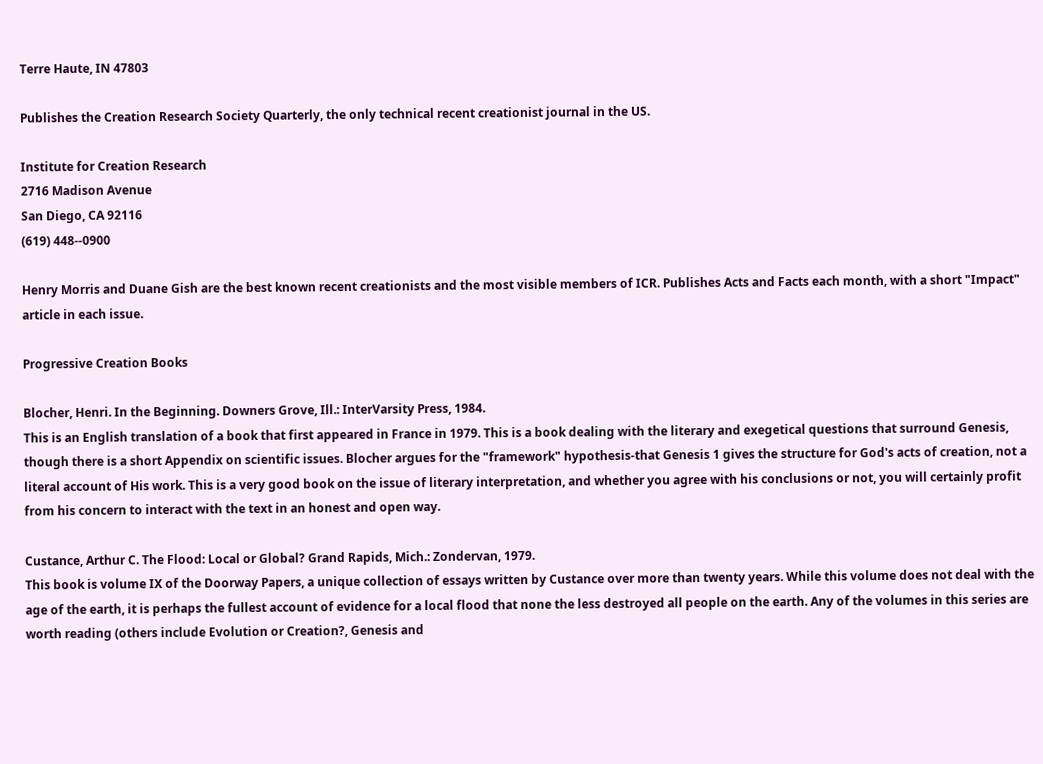Terre Haute, IN 47803

Publishes the Creation Research Society Quarterly, the only technical recent creationist journal in the US.

Institute for Creation Research
2716 Madison Avenue
San Diego, CA 92116
(619) 448--0900

Henry Morris and Duane Gish are the best known recent creationists and the most visible members of ICR. Publishes Acts and Facts each month, with a short "Impact" article in each issue.

Progressive Creation Books

Blocher, Henri. In the Beginning. Downers Grove, Ill.: InterVarsity Press, 1984.
This is an English translation of a book that first appeared in France in 1979. This is a book dealing with the literary and exegetical questions that surround Genesis, though there is a short Appendix on scientific issues. Blocher argues for the "framework" hypothesis-that Genesis 1 gives the structure for God's acts of creation, not a literal account of His work. This is a very good book on the issue of literary interpretation, and whether you agree with his conclusions or not, you will certainly profit from his concern to interact with the text in an honest and open way.

Custance, Arthur C. The Flood: Local or Global? Grand Rapids, Mich.: Zondervan, 1979.
This book is volume IX of the Doorway Papers, a unique collection of essays written by Custance over more than twenty years. While this volume does not deal with the age of the earth, it is perhaps the fullest account of evidence for a local flood that none the less destroyed all people on the earth. Any of the volumes in this series are worth reading (others include Evolution or Creation?, Genesis and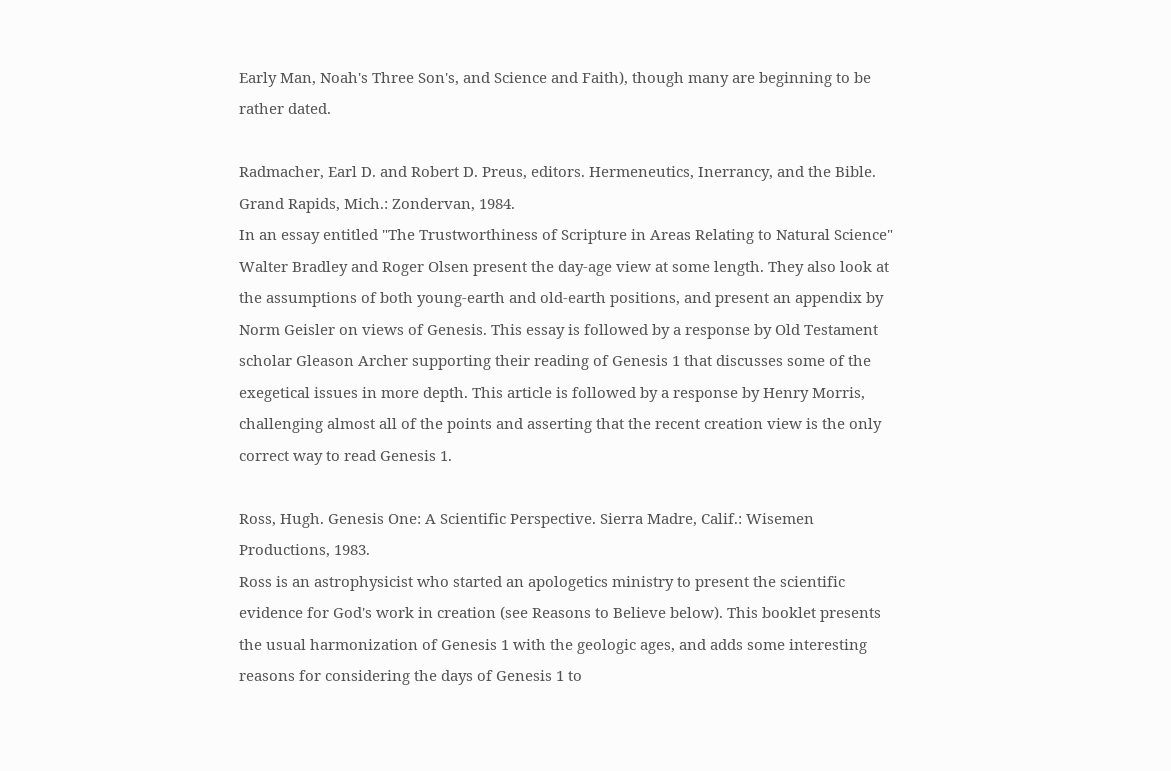Early Man, Noah's Three Son's, and Science and Faith), though many are beginning to be rather dated.

Radmacher, Earl D. and Robert D. Preus, editors. Hermeneutics, Inerrancy, and the Bible. Grand Rapids, Mich.: Zondervan, 1984.
In an essay entitled "The Trustworthiness of Scripture in Areas Relating to Natural Science" Walter Bradley and Roger Olsen present the day-age view at some length. They also look at the assumptions of both young-earth and old-earth positions, and present an appendix by Norm Geisler on views of Genesis. This essay is followed by a response by Old Testament scholar Gleason Archer supporting their reading of Genesis 1 that discusses some of the exegetical issues in more depth. This article is followed by a response by Henry Morris, challenging almost all of the points and asserting that the recent creation view is the only correct way to read Genesis 1.

Ross, Hugh. Genesis One: A Scientific Perspective. Sierra Madre, Calif.: Wisemen Productions, 1983.
Ross is an astrophysicist who started an apologetics ministry to present the scientific evidence for God's work in creation (see Reasons to Believe below). This booklet presents the usual harmonization of Genesis 1 with the geologic ages, and adds some interesting reasons for considering the days of Genesis 1 to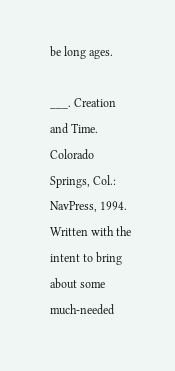be long ages.

___. Creation and Time. Colorado Springs, Col.: NavPress, 1994.
Written with the intent to bring about some much-needed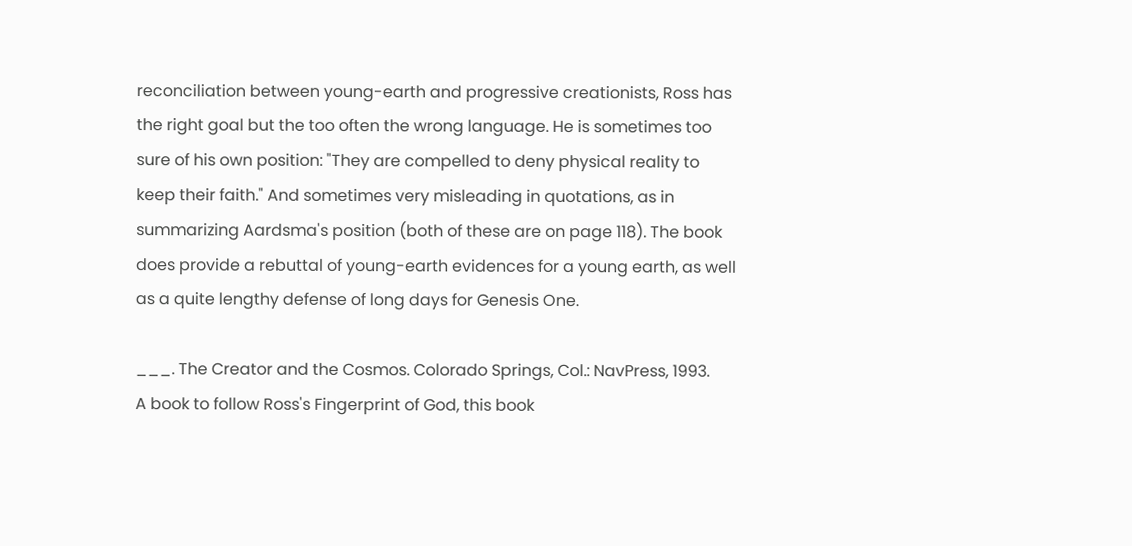reconciliation between young-earth and progressive creationists, Ross has the right goal but the too often the wrong language. He is sometimes too sure of his own position: "They are compelled to deny physical reality to keep their faith." And sometimes very misleading in quotations, as in summarizing Aardsma's position (both of these are on page 118). The book does provide a rebuttal of young-earth evidences for a young earth, as well as a quite lengthy defense of long days for Genesis One.

___. The Creator and the Cosmos. Colorado Springs, Col.: NavPress, 1993.
A book to follow Ross's Fingerprint of God, this book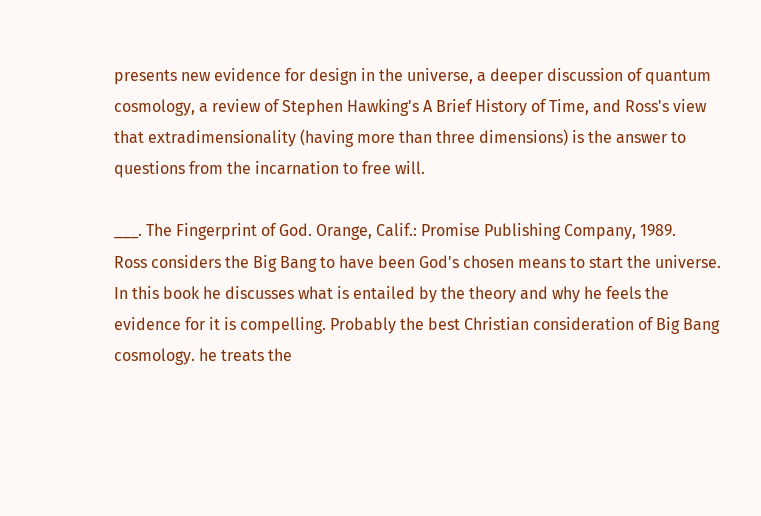presents new evidence for design in the universe, a deeper discussion of quantum cosmology, a review of Stephen Hawking's A Brief History of Time, and Ross's view that extradimensionality (having more than three dimensions) is the answer to questions from the incarnation to free will.

___. The Fingerprint of God. Orange, Calif.: Promise Publishing Company, 1989.
Ross considers the Big Bang to have been God's chosen means to start the universe. In this book he discusses what is entailed by the theory and why he feels the evidence for it is compelling. Probably the best Christian consideration of Big Bang cosmology. he treats the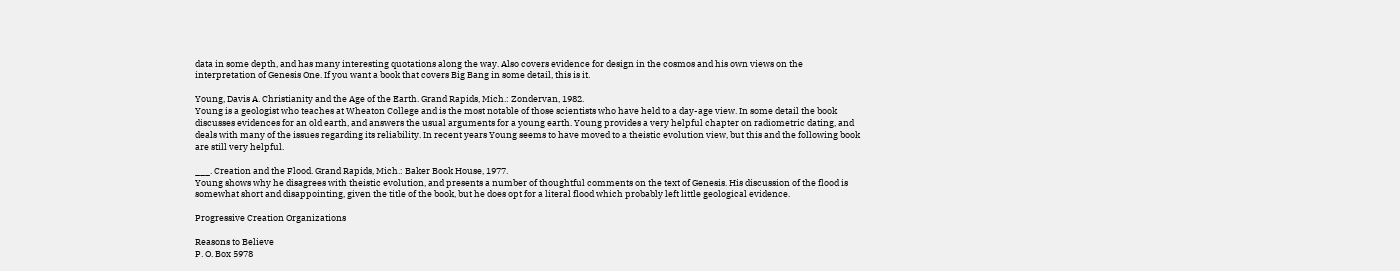data in some depth, and has many interesting quotations along the way. Also covers evidence for design in the cosmos and his own views on the interpretation of Genesis One. If you want a book that covers Big Bang in some detail, this is it.

Young, Davis A. Christianity and the Age of the Earth. Grand Rapids, Mich.: Zondervan, 1982.
Young is a geologist who teaches at Wheaton College and is the most notable of those scientists who have held to a day-age view. In some detail the book discusses evidences for an old earth, and answers the usual arguments for a young earth. Young provides a very helpful chapter on radiometric dating, and deals with many of the issues regarding its reliability. In recent years Young seems to have moved to a theistic evolution view, but this and the following book are still very helpful.

___. Creation and the Flood. Grand Rapids, Mich.: Baker Book House, 1977.
Young shows why he disagrees with theistic evolution, and presents a number of thoughtful comments on the text of Genesis. His discussion of the flood is somewhat short and disappointing, given the title of the book, but he does opt for a literal flood which probably left little geological evidence.

Progressive Creation Organizations

Reasons to Believe
P. O. Box 5978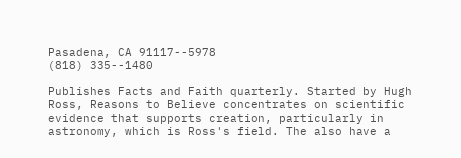Pasadena, CA 91117--5978
(818) 335--1480

Publishes Facts and Faith quarterly. Started by Hugh Ross, Reasons to Believe concentrates on scientific evidence that supports creation, particularly in astronomy, which is Ross's field. The also have a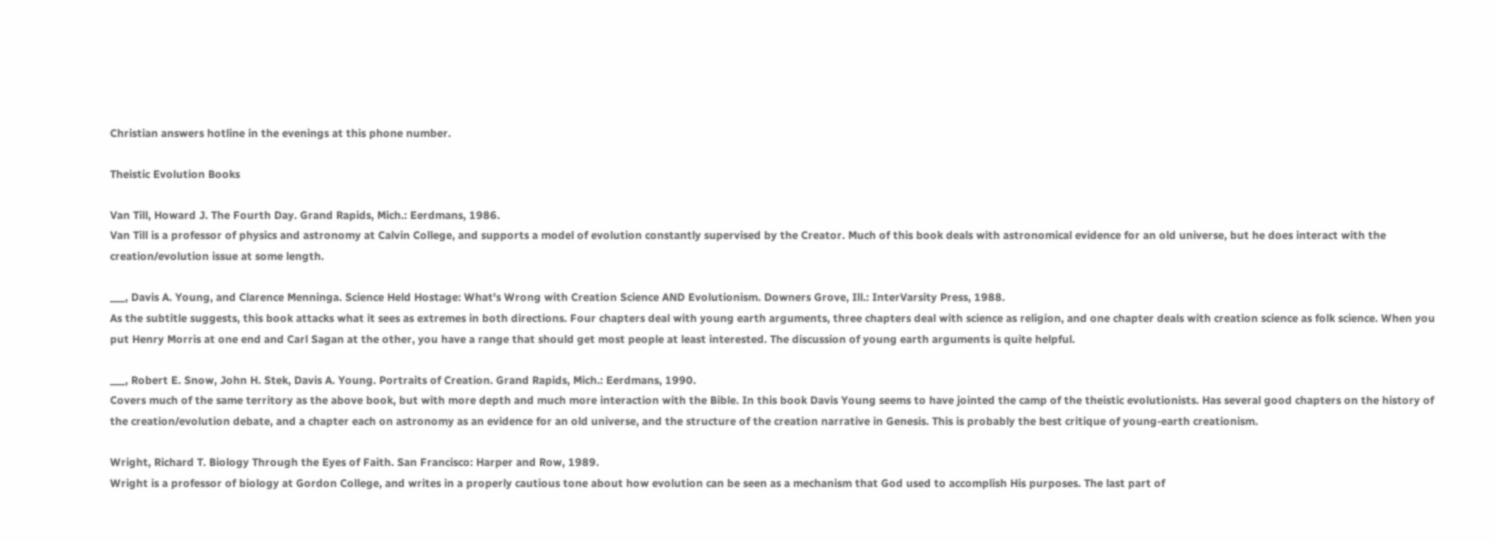Christian answers hotline in the evenings at this phone number.

Theistic Evolution Books

Van Till, Howard J. The Fourth Day. Grand Rapids, Mich.: Eerdmans, 1986.
Van Till is a professor of physics and astronomy at Calvin College, and supports a model of evolution constantly supervised by the Creator. Much of this book deals with astronomical evidence for an old universe, but he does interact with the creation/evolution issue at some length.

___, Davis A. Young, and Clarence Menninga. Science Held Hostage: What's Wrong with Creation Science AND Evolutionism. Downers Grove, Ill.: InterVarsity Press, 1988.
As the subtitle suggests, this book attacks what it sees as extremes in both directions. Four chapters deal with young earth arguments, three chapters deal with science as religion, and one chapter deals with creation science as folk science. When you put Henry Morris at one end and Carl Sagan at the other, you have a range that should get most people at least interested. The discussion of young earth arguments is quite helpful.

___, Robert E. Snow, John H. Stek, Davis A. Young. Portraits of Creation. Grand Rapids, Mich.: Eerdmans, 1990.
Covers much of the same territory as the above book, but with more depth and much more interaction with the Bible. In this book Davis Young seems to have jointed the camp of the theistic evolutionists. Has several good chapters on the history of the creation/evolution debate, and a chapter each on astronomy as an evidence for an old universe, and the structure of the creation narrative in Genesis. This is probably the best critique of young-earth creationism.

Wright, Richard T. Biology Through the Eyes of Faith. San Francisco: Harper and Row, 1989.
Wright is a professor of biology at Gordon College, and writes in a properly cautious tone about how evolution can be seen as a mechanism that God used to accomplish His purposes. The last part of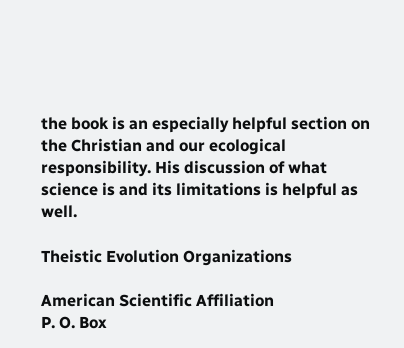the book is an especially helpful section on the Christian and our ecological responsibility. His discussion of what science is and its limitations is helpful as well.

Theistic Evolution Organizations

American Scientific Affiliation
P. O. Box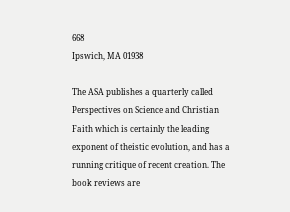668
Ipswich, MA 01938

The ASA publishes a quarterly called Perspectives on Science and Christian Faith which is certainly the leading exponent of theistic evolution, and has a running critique of recent creation. The book reviews are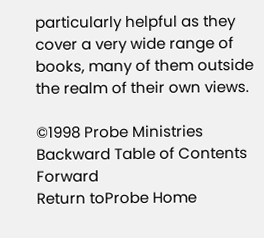particularly helpful as they cover a very wide range of books, many of them outside the realm of their own views.

©1998 Probe Ministries
Backward Table of Contents Forward
Return toProbe Home